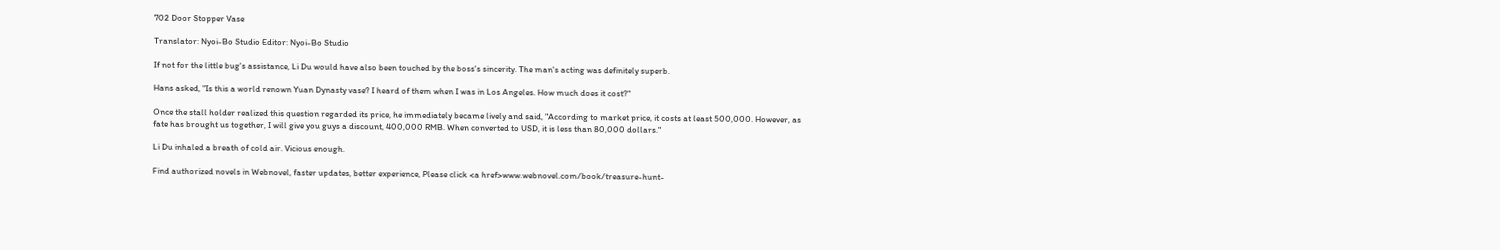702 Door Stopper Vase

Translator: Nyoi-Bo Studio Editor: Nyoi-Bo Studio

If not for the little bug's assistance, Li Du would have also been touched by the boss's sincerity. The man's acting was definitely superb.

Hans asked, "Is this a world renown Yuan Dynasty vase? I heard of them when I was in Los Angeles. How much does it cost?"

Once the stall holder realized this question regarded its price, he immediately became lively and said, "According to market price, it costs at least 500,000. However, as fate has brought us together, I will give you guys a discount, 400,000 RMB. When converted to USD, it is less than 80,000 dollars."

Li Du inhaled a breath of cold air. Vicious enough.

Find authorized novels in Webnovel, faster updates, better experience, Please click <a href>www.webnovel.com/book/treasure-hunt-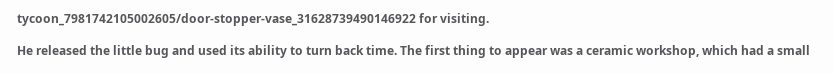tycoon_7981742105002605/door-stopper-vase_31628739490146922 for visiting.

He released the little bug and used its ability to turn back time. The first thing to appear was a ceramic workshop, which had a small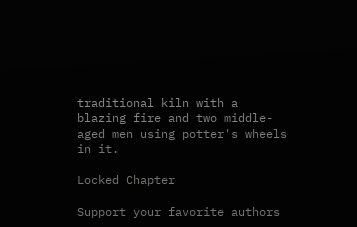traditional kiln with a blazing fire and two middle-aged men using potter's wheels in it.

Locked Chapter

Support your favorite authors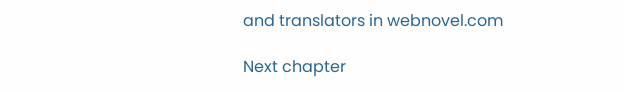and translators in webnovel.com

Next chapter